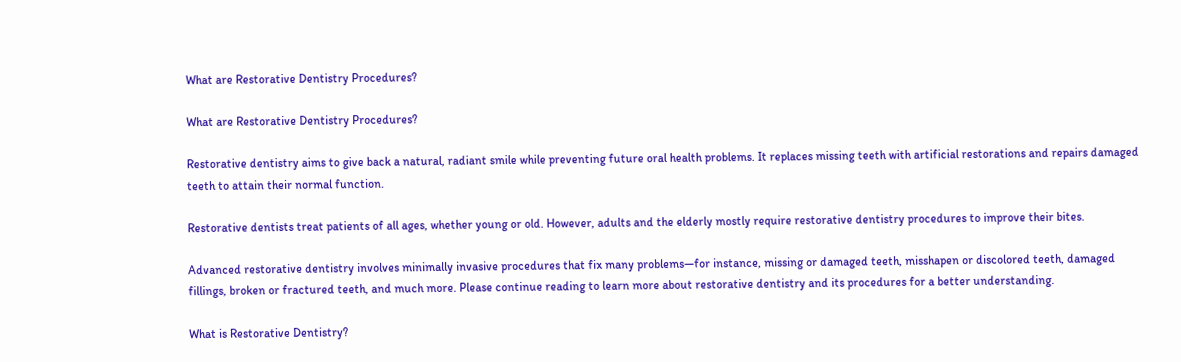What are Restorative Dentistry Procedures?

What are Restorative Dentistry Procedures?

Restorative dentistry aims to give back a natural, radiant smile while preventing future oral health problems. It replaces missing teeth with artificial restorations and repairs damaged teeth to attain their normal function.

Restorative dentists treat patients of all ages, whether young or old. However, adults and the elderly mostly require restorative dentistry procedures to improve their bites.

Advanced restorative dentistry involves minimally invasive procedures that fix many problems—for instance, missing or damaged teeth, misshapen or discolored teeth, damaged fillings, broken or fractured teeth, and much more. Please continue reading to learn more about restorative dentistry and its procedures for a better understanding.

What is Restorative Dentistry?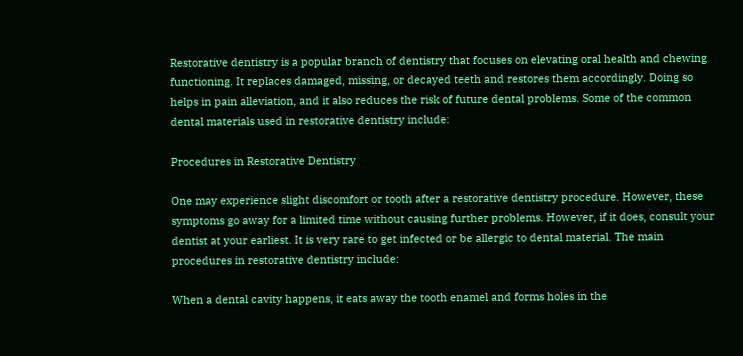Restorative dentistry is a popular branch of dentistry that focuses on elevating oral health and chewing functioning. It replaces damaged, missing, or decayed teeth and restores them accordingly. Doing so helps in pain alleviation, and it also reduces the risk of future dental problems. Some of the common dental materials used in restorative dentistry include:

Procedures in Restorative Dentistry

One may experience slight discomfort or tooth after a restorative dentistry procedure. However, these symptoms go away for a limited time without causing further problems. However, if it does, consult your dentist at your earliest. It is very rare to get infected or be allergic to dental material. The main procedures in restorative dentistry include:

When a dental cavity happens, it eats away the tooth enamel and forms holes in the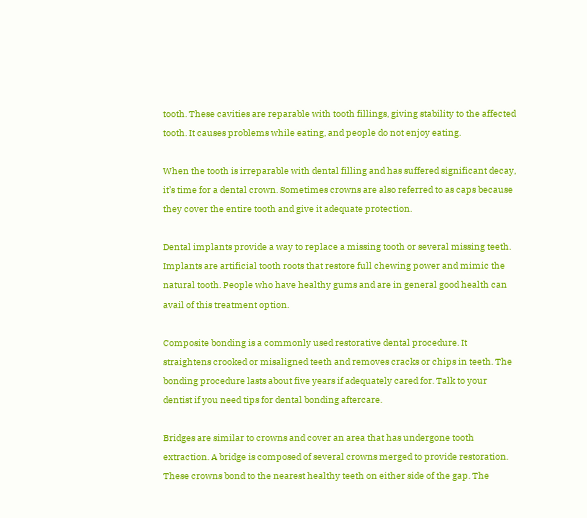tooth. These cavities are reparable with tooth fillings, giving stability to the affected tooth. It causes problems while eating, and people do not enjoy eating.

When the tooth is irreparable with dental filling and has suffered significant decay, it’s time for a dental crown. Sometimes crowns are also referred to as caps because they cover the entire tooth and give it adequate protection.

Dental implants provide a way to replace a missing tooth or several missing teeth. Implants are artificial tooth roots that restore full chewing power and mimic the natural tooth. People who have healthy gums and are in general good health can avail of this treatment option.

Composite bonding is a commonly used restorative dental procedure. It straightens crooked or misaligned teeth and removes cracks or chips in teeth. The bonding procedure lasts about five years if adequately cared for. Talk to your dentist if you need tips for dental bonding aftercare.

Bridges are similar to crowns and cover an area that has undergone tooth extraction. A bridge is composed of several crowns merged to provide restoration. These crowns bond to the nearest healthy teeth on either side of the gap. The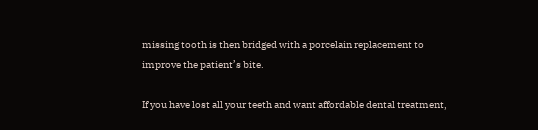missing tooth is then bridged with a porcelain replacement to improve the patient’s bite.

If you have lost all your teeth and want affordable dental treatment,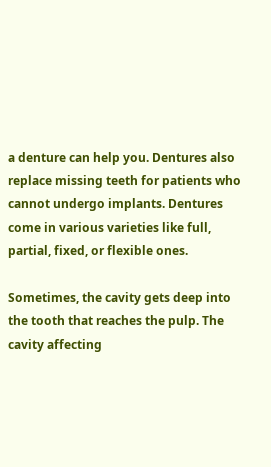a denture can help you. Dentures also replace missing teeth for patients who cannot undergo implants. Dentures come in various varieties like full, partial, fixed, or flexible ones.

Sometimes, the cavity gets deep into the tooth that reaches the pulp. The cavity affecting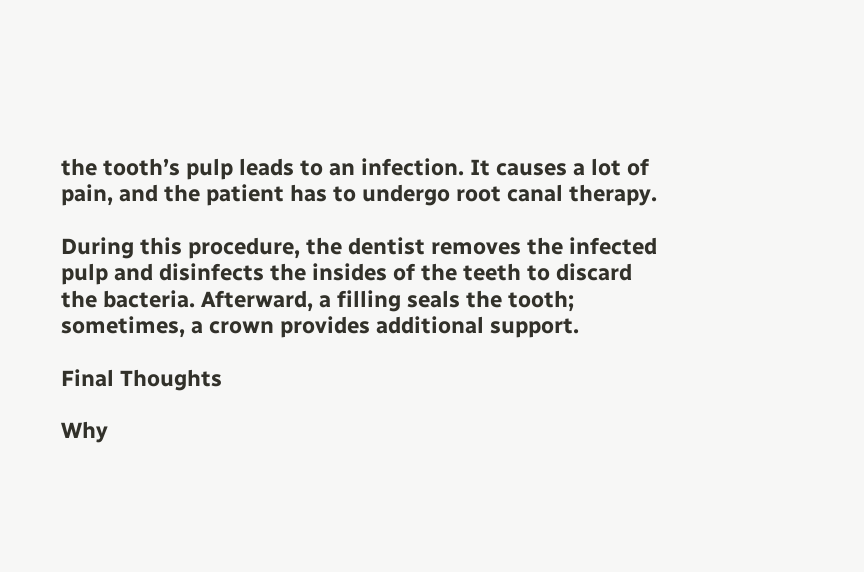the tooth’s pulp leads to an infection. It causes a lot of pain, and the patient has to undergo root canal therapy.

During this procedure, the dentist removes the infected pulp and disinfects the insides of the teeth to discard the bacteria. Afterward, a filling seals the tooth; sometimes, a crown provides additional support.

Final Thoughts

Why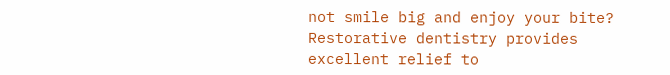not smile big and enjoy your bite? Restorative dentistry provides excellent relief to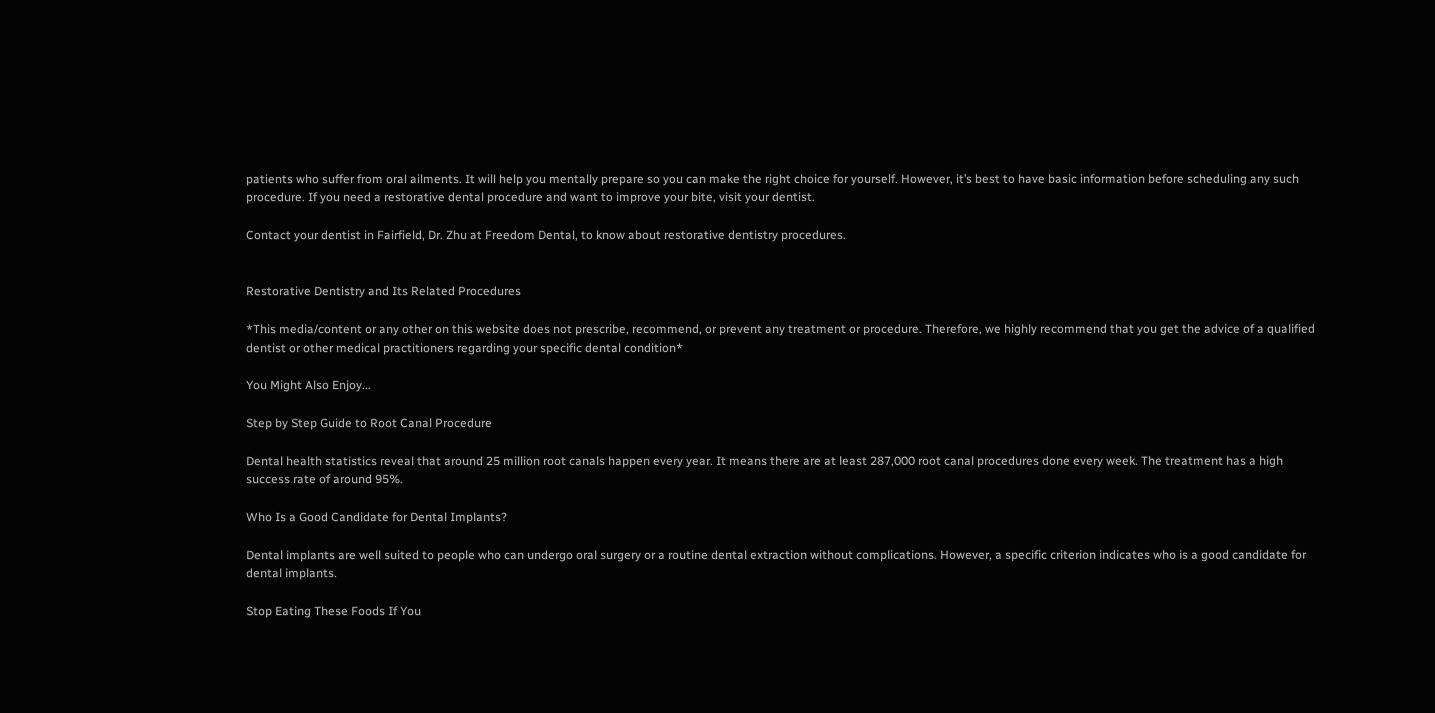patients who suffer from oral ailments. It will help you mentally prepare so you can make the right choice for yourself. However, it’s best to have basic information before scheduling any such procedure. If you need a restorative dental procedure and want to improve your bite, visit your dentist.

Contact your dentist in Fairfield, Dr. Zhu at Freedom Dental, to know about restorative dentistry procedures.


Restorative Dentistry and Its Related Procedures

*This media/content or any other on this website does not prescribe, recommend, or prevent any treatment or procedure. Therefore, we highly recommend that you get the advice of a qualified dentist or other medical practitioners regarding your specific dental condition*

You Might Also Enjoy...

Step by Step Guide to Root Canal Procedure

Dental health statistics reveal that around 25 million root canals happen every year. It means there are at least 287,000 root canal procedures done every week. The treatment has a high success rate of around 95%.

Who Is a Good Candidate for Dental Implants?

Dental implants are well suited to people who can undergo oral surgery or a routine dental extraction without complications. However, a specific criterion indicates who is a good candidate for dental implants.

Stop Eating These Foods If You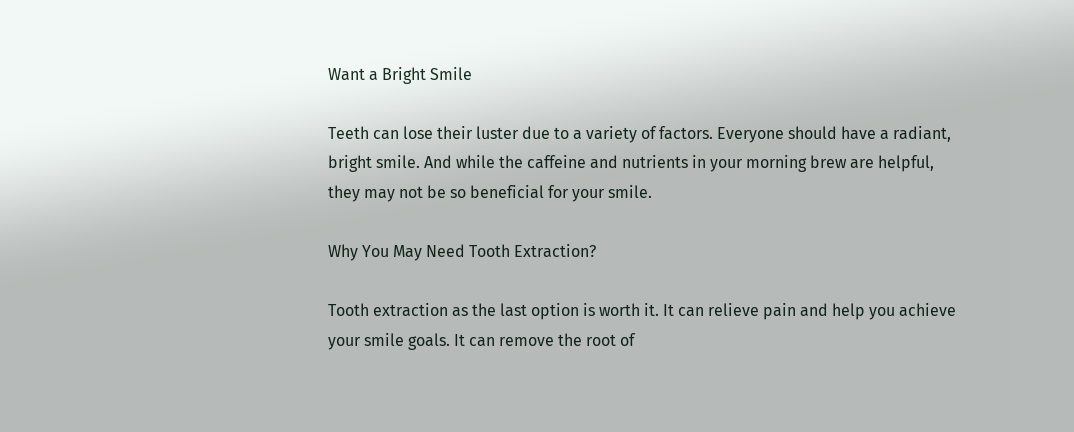Want a Bright Smile

Teeth can lose their luster due to a variety of factors. Everyone should have a radiant, bright smile. And while the caffeine and nutrients in your morning brew are helpful, they may not be so beneficial for your smile.

Why You May Need Tooth Extraction?

Tooth extraction as the last option is worth it. It can relieve pain and help you achieve your smile goals. It can remove the root of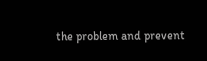the problem and prevent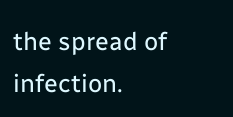the spread of infection.